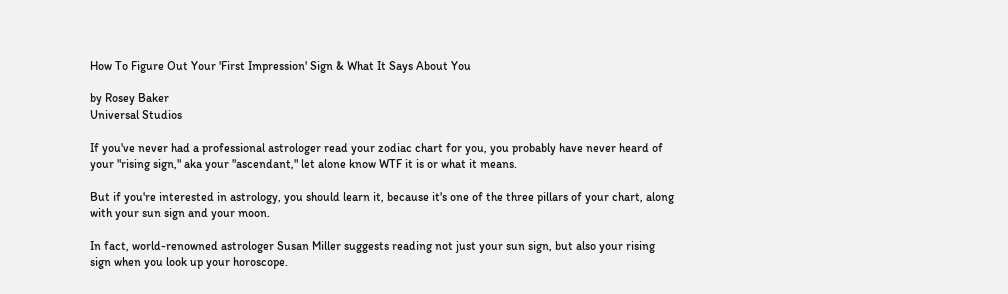How To Figure Out Your 'First Impression' Sign & What It Says About You

by Rosey Baker
Universal Studios

If you've never had a professional astrologer read your zodiac chart for you, you probably have never heard of your "rising sign," aka your "ascendant," let alone know WTF it is or what it means.

But if you're interested in astrology, you should learn it, because it's one of the three pillars of your chart, along with your sun sign and your moon.

In fact, world-renowned astrologer Susan Miller suggests reading not just your sun sign, but also your rising sign when you look up your horoscope.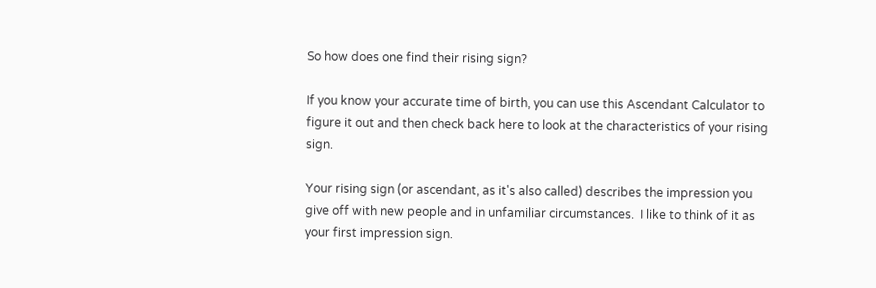So how does one find their rising sign?

If you know your accurate time of birth, you can use this Ascendant Calculator to figure it out and then check back here to look at the characteristics of your rising sign.

Your rising sign (or ascendant, as it's also called) describes the impression you give off with new people and in unfamiliar circumstances.  I like to think of it as your first impression sign.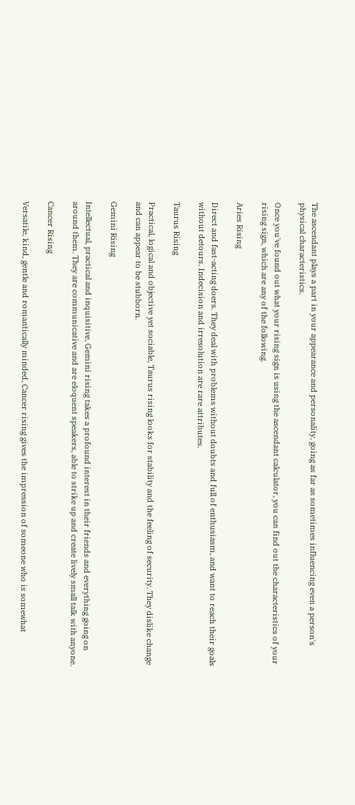The ascendant plays a part in your appearance and personality, going as far as sometimes influencing even a person's physical characteristics.

Once you've found out what your rising sign is using the ascendant calculator, you can find out the characteristics of your rising sign, which are any of the following.

Aries Rising

Direct and fast-acting doers. They deal with problems without doubts and full of enthusiasm, and want to reach their goals without detours. Indecision and irresolution are rare attributes.

Taurus Rising

Practical, logical and objective yet sociable, Taurus rising looks for stability and the feeling of security. They dislike change and can appear to be stubborn.

Gemini Rising

Intellectual, practical and inquisitive, Gemini rising takes a profound interest in their friends and everything going on around them. They are communicative and are eloquent speakers, able to strike up and create lively small talk with anyone.

Cancer Rising

Versatile, kind, gentle and romantically minded, Cancer rising gives the impression of someone who is somewhat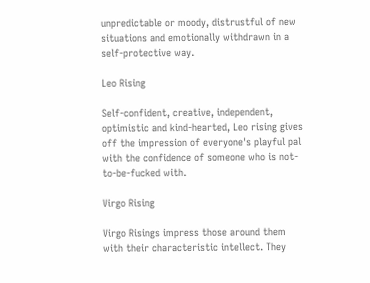unpredictable or moody, distrustful of new situations and emotionally withdrawn in a self-protective way.

Leo Rising

Self-confident, creative, independent, optimistic and kind-hearted, Leo rising gives off the impression of everyone's playful pal with the confidence of someone who is not-to-be-fucked with.

Virgo Rising

Virgo Risings impress those around them with their characteristic intellect. They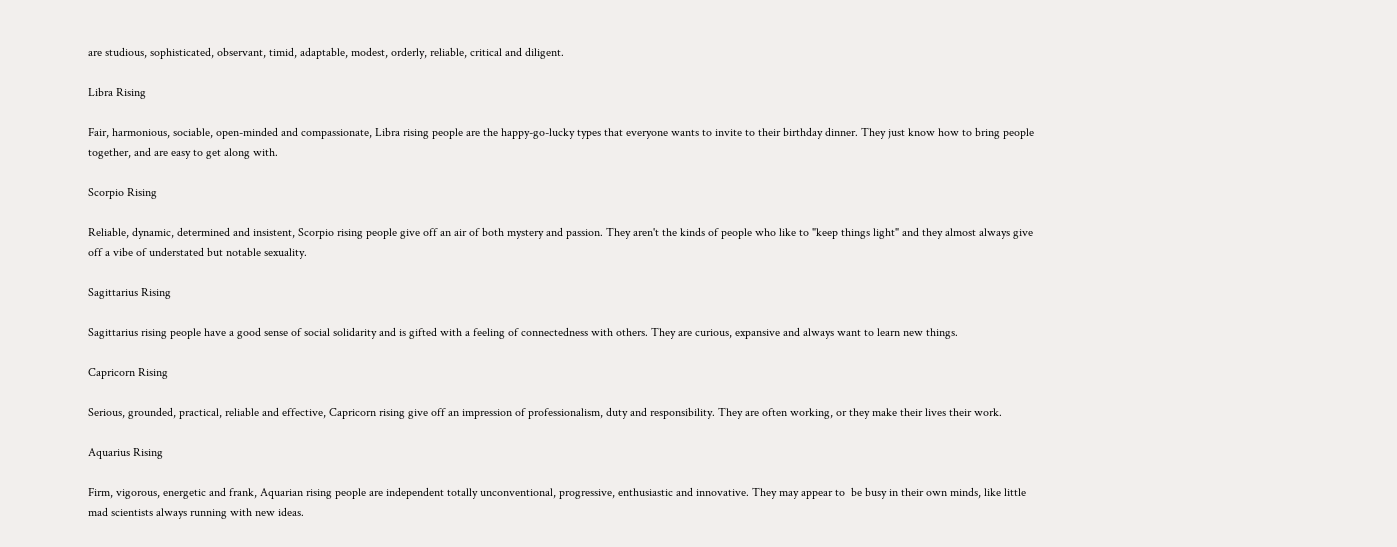are studious, sophisticated, observant, timid, adaptable, modest, orderly, reliable, critical and diligent.

Libra Rising

Fair, harmonious, sociable, open-minded and compassionate, Libra rising people are the happy-go-lucky types that everyone wants to invite to their birthday dinner. They just know how to bring people together, and are easy to get along with.

Scorpio Rising

Reliable, dynamic, determined and insistent, Scorpio rising people give off an air of both mystery and passion. They aren't the kinds of people who like to "keep things light" and they almost always give off a vibe of understated but notable sexuality.

Sagittarius Rising

Sagittarius rising people have a good sense of social solidarity and is gifted with a feeling of connectedness with others. They are curious, expansive and always want to learn new things.

Capricorn Rising

Serious, grounded, practical, reliable and effective, Capricorn rising give off an impression of professionalism, duty and responsibility. They are often working, or they make their lives their work.

Aquarius Rising

Firm, vigorous, energetic and frank, Aquarian rising people are independent totally unconventional, progressive, enthusiastic and innovative. They may appear to  be busy in their own minds, like little mad scientists always running with new ideas.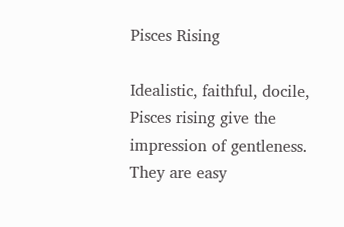Pisces Rising

Idealistic, faithful, docile, Pisces rising give the impression of gentleness. They are easy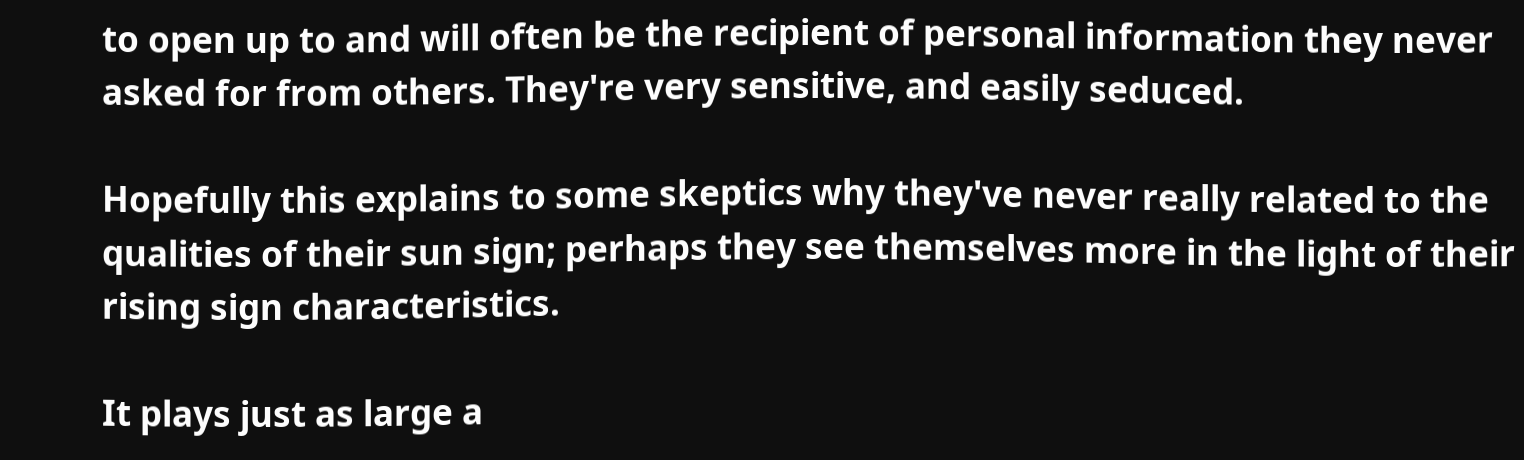to open up to and will often be the recipient of personal information they never asked for from others. They're very sensitive, and easily seduced.

Hopefully this explains to some skeptics why they've never really related to the qualities of their sun sign; perhaps they see themselves more in the light of their rising sign characteristics.

It plays just as large a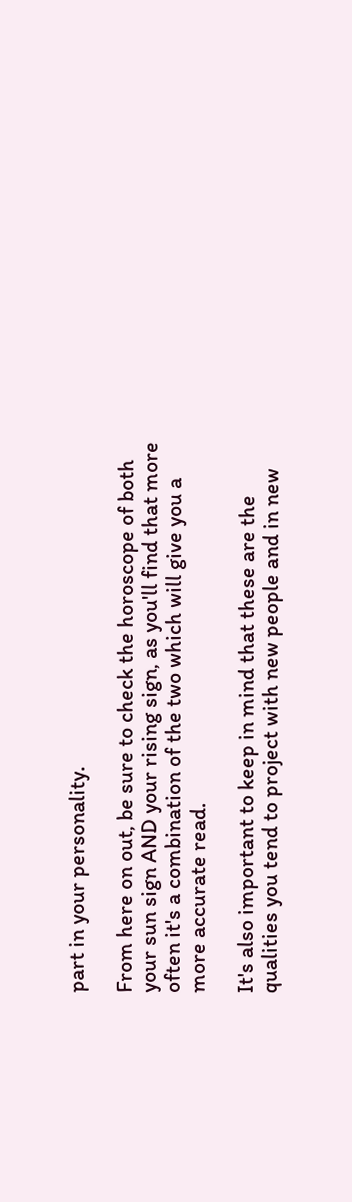part in your personality.

From here on out, be sure to check the horoscope of both your sun sign AND your rising sign, as you'll find that more often it's a combination of the two which will give you a more accurate read.

It's also important to keep in mind that these are the qualities you tend to project with new people and in new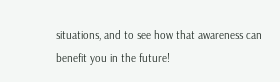situations, and to see how that awareness can benefit you in the future!